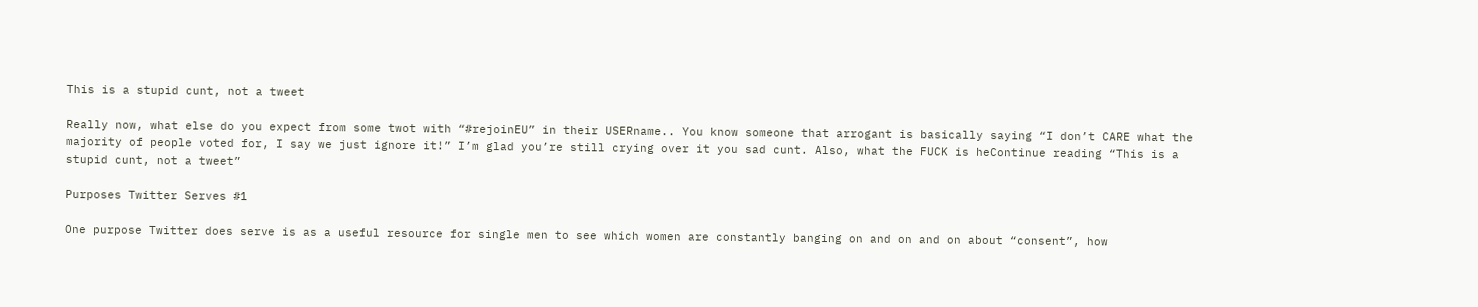This is a stupid cunt, not a tweet

Really now, what else do you expect from some twot with “#rejoinEU” in their USERname.. You know someone that arrogant is basically saying “I don’t CARE what the majority of people voted for, I say we just ignore it!” I’m glad you’re still crying over it you sad cunt. Also, what the FUCK is heContinue reading “This is a stupid cunt, not a tweet”

Purposes Twitter Serves #1

One purpose Twitter does serve is as a useful resource for single men to see which women are constantly banging on and on and on about “consent”, how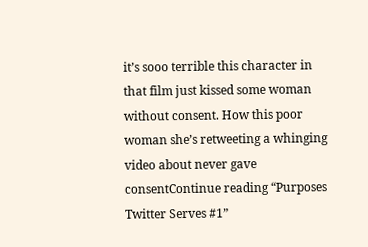it’s sooo terrible this character in that film just kissed some woman without consent. How this poor woman she’s retweeting a whinging video about never gave consentContinue reading “Purposes Twitter Serves #1”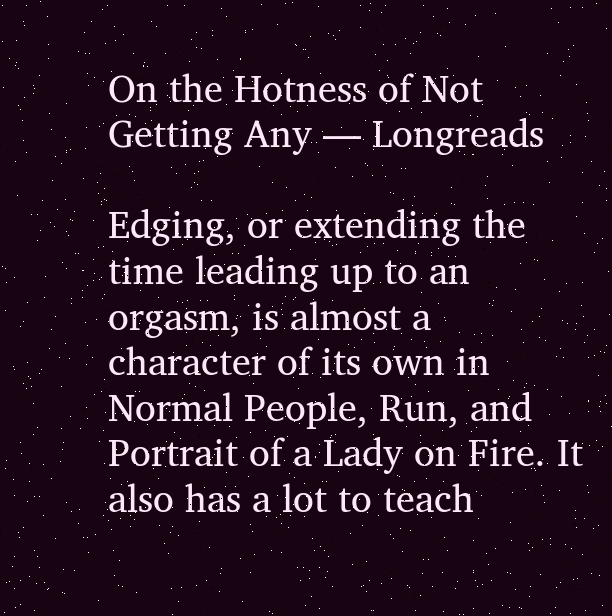On the Hotness of Not Getting Any — Longreads

Edging, or extending the time leading up to an orgasm, is almost a character of its own in Normal People, Run, and Portrait of a Lady on Fire. It also has a lot to teach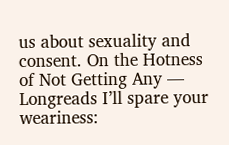us about sexuality and consent. On the Hotness of Not Getting Any — Longreads I’ll spare your weariness: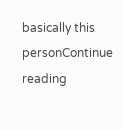basically this personContinue reading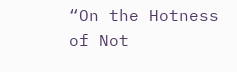“On the Hotness of Not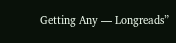Getting Any — Longreads”